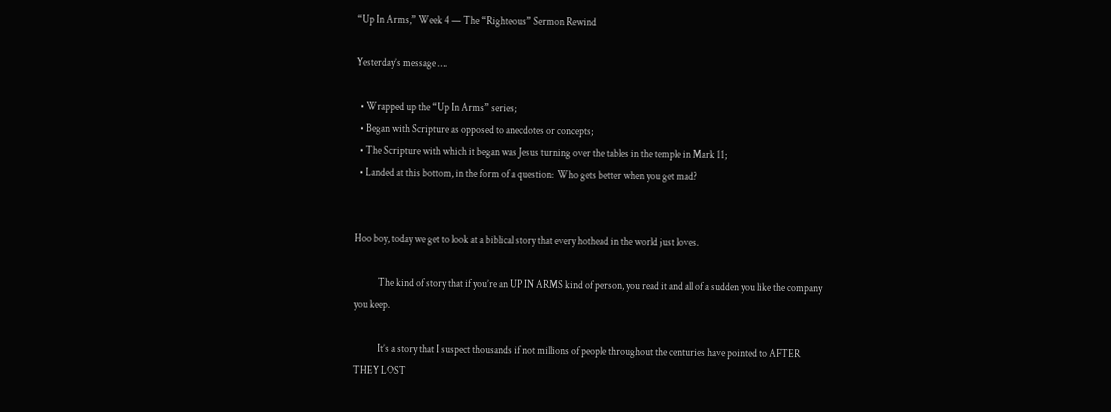“Up In Arms,” Week 4 — The “Righteous” Sermon Rewind

Yesterday’s message ….

  • Wrapped up the “Up In Arms” series;
  • Began with Scripture as opposed to anecdotes or concepts;
  • The Scripture with which it began was Jesus turning over the tables in the temple in Mark 11;
  • Landed at this bottom, in the form of a question:  Who gets better when you get mad?


Hoo boy, today we get to look at a biblical story that every hothead in the world just loves.

            The kind of story that if you’re an UP IN ARMS kind of person, you read it and all of a sudden you like the company you keep.

            It’s a story that I suspect thousands if not millions of people throughout the centuries have pointed to AFTER THEY LOST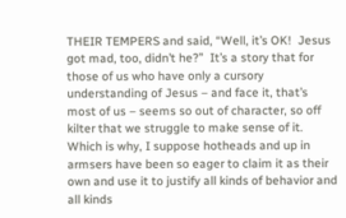THEIR TEMPERS and said, “Well, it’s OK!  Jesus got mad, too, didn’t he?”  It’s a story that for those of us who have only a cursory understanding of Jesus – and face it, that’s most of us – seems so out of character, so off kilter that we struggle to make sense of it.  Which is why, I suppose hotheads and up in armsers have been so eager to claim it as their own and use it to justify all kinds of behavior and all kinds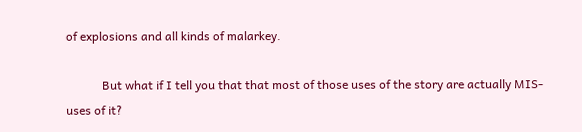of explosions and all kinds of malarkey.

            But what if I tell you that that most of those uses of the story are actually MIS-uses of it?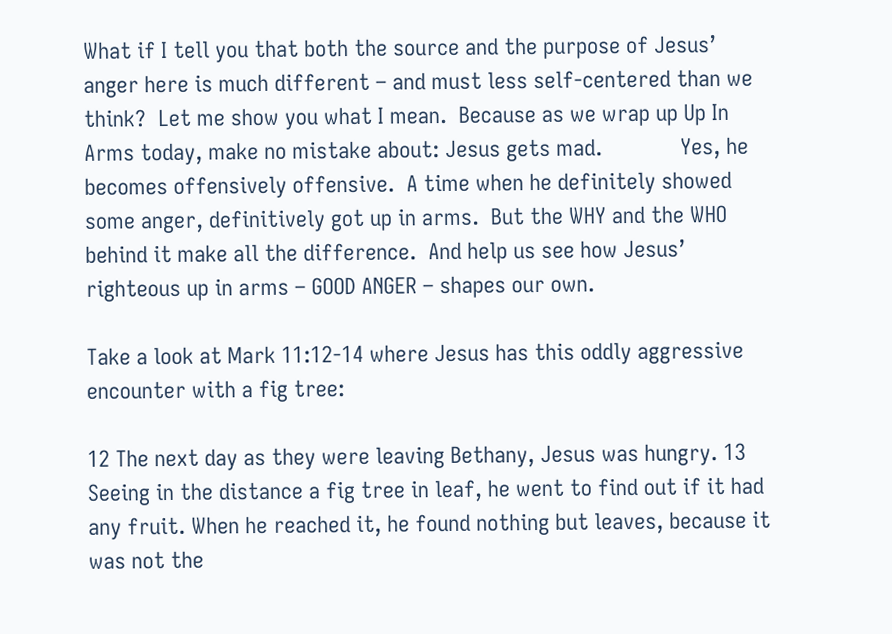What if I tell you that both the source and the purpose of Jesus’ anger here is much different – and must less self-centered than we think?  Let me show you what I mean.  Because as we wrap up Up In Arms today, make no mistake about: Jesus gets mad.             Yes, he becomes offensively offensive.  A time when he definitely showed some anger, definitively got up in arms.  But the WHY and the WHO behind it make all the difference.  And help us see how Jesus’ righteous up in arms – GOOD ANGER – shapes our own.

Take a look at Mark 11:12-14 where Jesus has this oddly aggressive encounter with a fig tree:

12 The next day as they were leaving Bethany, Jesus was hungry. 13 Seeing in the distance a fig tree in leaf, he went to find out if it had any fruit. When he reached it, he found nothing but leaves, because it was not the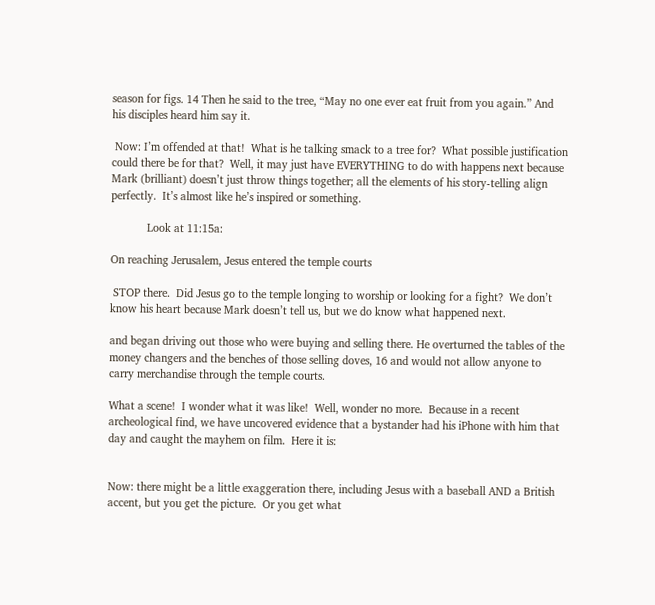season for figs. 14 Then he said to the tree, “May no one ever eat fruit from you again.” And his disciples heard him say it.

 Now: I’m offended at that!  What is he talking smack to a tree for?  What possible justification could there be for that?  Well, it may just have EVERYTHING to do with happens next because Mark (brilliant) doesn’t just throw things together; all the elements of his story-telling align perfectly.  It’s almost like he’s inspired or something.

            Look at 11:15a:

On reaching Jerusalem, Jesus entered the temple courts

 STOP there.  Did Jesus go to the temple longing to worship or looking for a fight?  We don’t know his heart because Mark doesn’t tell us, but we do know what happened next.

and began driving out those who were buying and selling there. He overturned the tables of the money changers and the benches of those selling doves, 16 and would not allow anyone to carry merchandise through the temple courts.

What a scene!  I wonder what it was like!  Well, wonder no more.  Because in a recent archeological find, we have uncovered evidence that a bystander had his iPhone with him that day and caught the mayhem on film.  Here it is:


Now: there might be a little exaggeration there, including Jesus with a baseball AND a British accent, but you get the picture.  Or you get what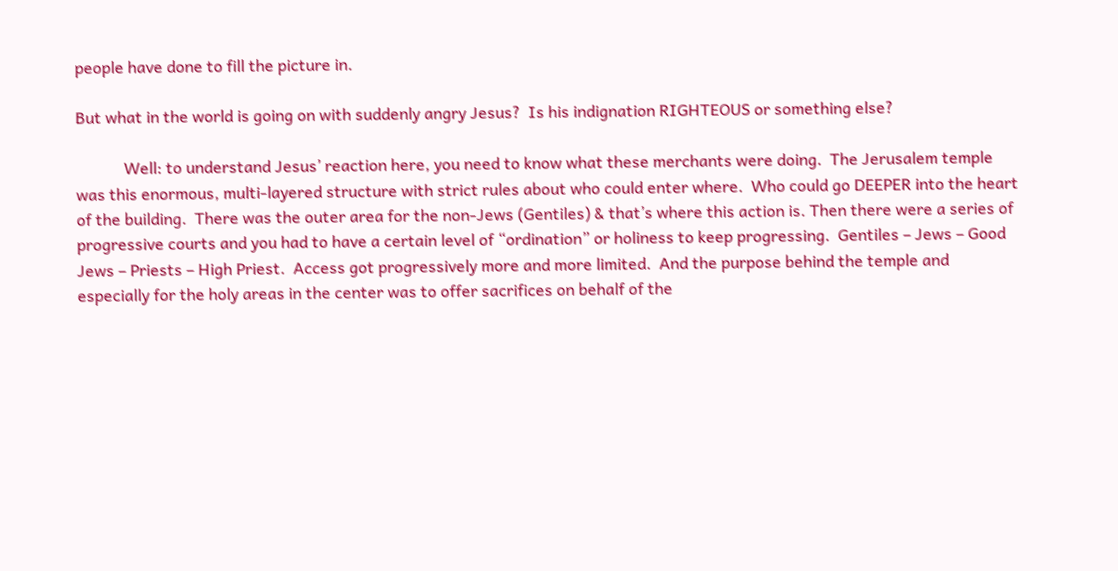people have done to fill the picture in.

But what in the world is going on with suddenly angry Jesus?  Is his indignation RIGHTEOUS or something else?

            Well: to understand Jesus’ reaction here, you need to know what these merchants were doing.  The Jerusalem temple was this enormous, multi-layered structure with strict rules about who could enter where.  Who could go DEEPER into the heart of the building.  There was the outer area for the non-Jews (Gentiles) & that’s where this action is. Then there were a series of progressive courts and you had to have a certain level of “ordination” or holiness to keep progressing.  Gentiles – Jews – Good Jews – Priests – High Priest.  Access got progressively more and more limited.  And the purpose behind the temple and especially for the holy areas in the center was to offer sacrifices on behalf of the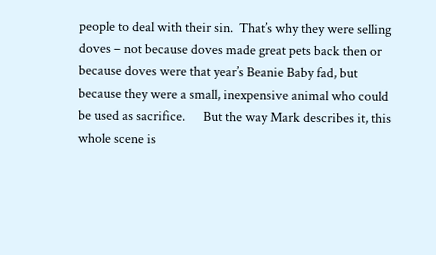people to deal with their sin.  That’s why they were selling doves – not because doves made great pets back then or because doves were that year’s Beanie Baby fad, but because they were a small, inexpensive animal who could be used as sacrifice.      But the way Mark describes it, this whole scene is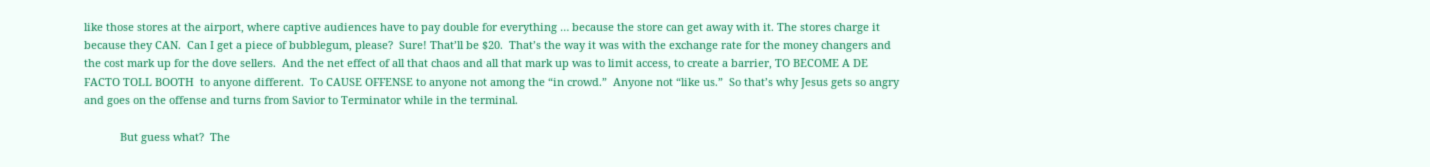like those stores at the airport, where captive audiences have to pay double for everything … because the store can get away with it. The stores charge it because they CAN.  Can I get a piece of bubblegum, please?  Sure! That’ll be $20.  That’s the way it was with the exchange rate for the money changers and the cost mark up for the dove sellers.  And the net effect of all that chaos and all that mark up was to limit access, to create a barrier, TO BECOME A DE FACTO TOLL BOOTH  to anyone different.  To CAUSE OFFENSE to anyone not among the “in crowd.”  Anyone not “like us.”  So that’s why Jesus gets so angry and goes on the offense and turns from Savior to Terminator while in the terminal.

            But guess what?  The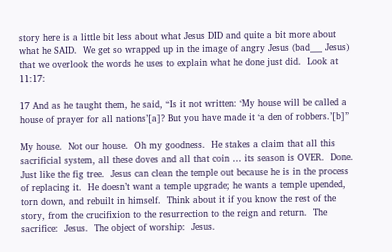story here is a little bit less about what Jesus DID and quite a bit more about what he SAID.  We get so wrapped up in the image of angry Jesus (bad___ Jesus) that we overlook the words he uses to explain what he done just did.  Look at 11:17:

17 And as he taught them, he said, “Is it not written: ‘My house will be called a house of prayer for all nations’[a]? But you have made it ‘a den of robbers.’[b]”

My house.  Not our house.  Oh my goodness.  He stakes a claim that all this sacrificial system, all these doves and all that coin … its season is OVER.  Done.  Just like the fig tree.  Jesus can clean the temple out because he is in the process of replacing it.  He doesn’t want a temple upgrade; he wants a temple upended, torn down, and rebuilt in himself.  Think about it if you know the rest of the story, from the crucifixion to the resurrection to the reign and return.  The sacrifice:  Jesus.  The object of worship:  Jesus.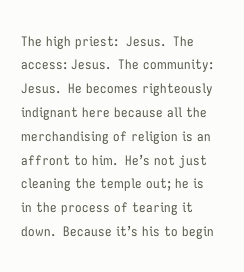The high priest:  Jesus.  The access: Jesus.  The community: Jesus.  He becomes righteously indignant here because all the merchandising of religion is an affront to him.  He’s not just cleaning the temple out; he is in the process of tearing it down.  Because it’s his to begin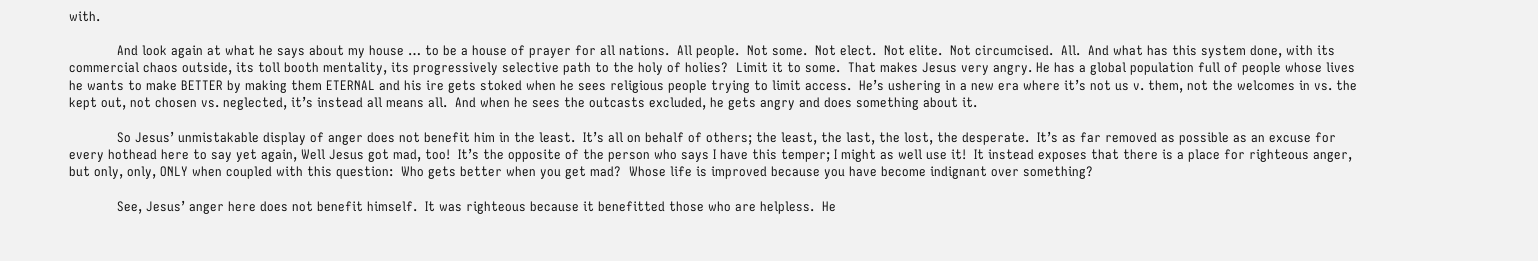with.

            And look again at what he says about my house … to be a house of prayer for all nations.  All people.  Not some.  Not elect.  Not elite.  Not circumcised.  All.  And what has this system done, with its commercial chaos outside, its toll booth mentality, its progressively selective path to the holy of holies?  Limit it to some.  That makes Jesus very angry. He has a global population full of people whose lives he wants to make BETTER by making them ETERNAL and his ire gets stoked when he sees religious people trying to limit access.  He’s ushering in a new era where it’s not us v. them, not the welcomes in vs. the kept out, not chosen vs. neglected, it’s instead all means all.  And when he sees the outcasts excluded, he gets angry and does something about it.

            So Jesus’ unmistakable display of anger does not benefit him in the least.  It’s all on behalf of others; the least, the last, the lost, the desperate.  It’s as far removed as possible as an excuse for every hothead here to say yet again, Well Jesus got mad, too!  It’s the opposite of the person who says I have this temper; I might as well use it!  It instead exposes that there is a place for righteous anger, but only, only, ONLY when coupled with this question:  Who gets better when you get mad?  Whose life is improved because you have become indignant over something?

            See, Jesus’ anger here does not benefit himself.  It was righteous because it benefitted those who are helpless.  He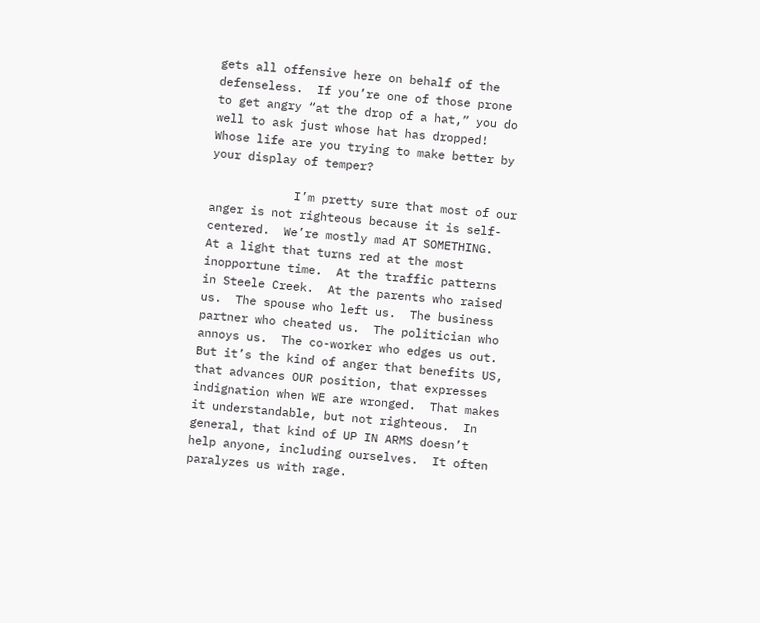gets all offensive here on behalf of the defenseless.  If you’re one of those prone to get angry “at the drop of a hat,” you do well to ask just whose hat has dropped!  Whose life are you trying to make better by your display of temper?

            I’m pretty sure that most of our anger is not righteous because it is self-centered.  We’re mostly mad AT SOMETHING.  At a light that turns red at the most inopportune time.  At the traffic patterns in Steele Creek.  At the parents who raised us.  The spouse who left us.  The business partner who cheated us.  The politician who annoys us.  The co-worker who edges us out.  But it’s the kind of anger that benefits US, that advances OUR position, that expresses indignation when WE are wronged.  That makes it understandable, but not righteous.  In general, that kind of UP IN ARMS doesn’t help anyone, including ourselves.  It often paralyzes us with rage.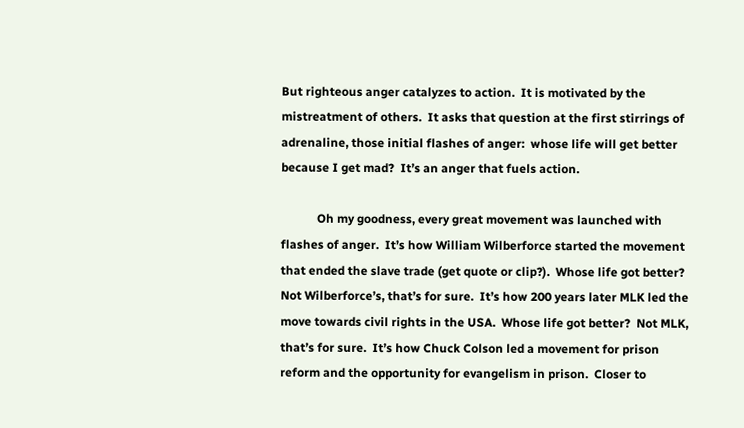But righteous anger catalyzes to action.  It is motivated by the mistreatment of others.  It asks that question at the first stirrings of adrenaline, those initial flashes of anger:  whose life will get better because I get mad?  It’s an anger that fuels action.

            Oh my goodness, every great movement was launched with flashes of anger.  It’s how William Wilberforce started the movement that ended the slave trade (get quote or clip?).  Whose life got better?  Not Wilberforce’s, that’s for sure.  It’s how 200 years later MLK led the move towards civil rights in the USA.  Whose life got better?  Not MLK, that’s for sure.  It’s how Chuck Colson led a movement for prison reform and the opportunity for evangelism in prison.  Closer to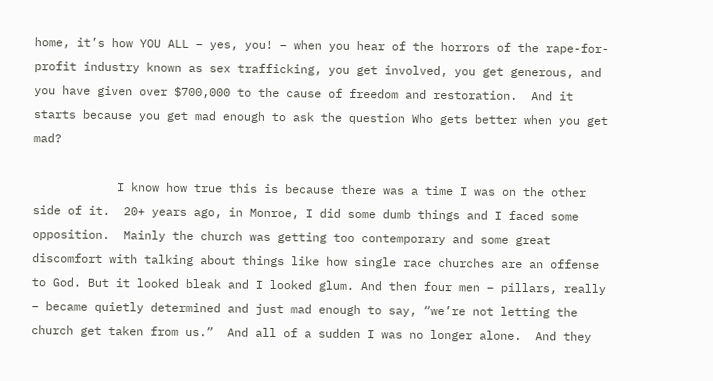home, it’s how YOU ALL – yes, you! – when you hear of the horrors of the rape-for-profit industry known as sex trafficking, you get involved, you get generous, and you have given over $700,000 to the cause of freedom and restoration.  And it starts because you get mad enough to ask the question Who gets better when you get mad?

            I know how true this is because there was a time I was on the other side of it.  20+ years ago, in Monroe, I did some dumb things and I faced some opposition.  Mainly the church was getting too contemporary and some great discomfort with talking about things like how single race churches are an offense to God. But it looked bleak and I looked glum. And then four men – pillars, really – became quietly determined and just mad enough to say, “we’re not letting the church get taken from us.”  And all of a sudden I was no longer alone.  And they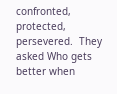confronted, protected, persevered.  They asked Who gets better when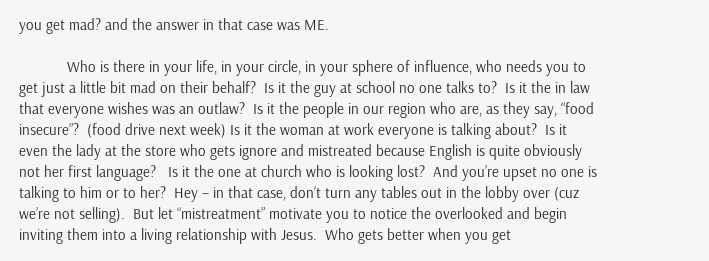you get mad? and the answer in that case was ME.

            Who is there in your life, in your circle, in your sphere of influence, who needs you to get just a little bit mad on their behalf?  Is it the guy at school no one talks to?  Is it the in law that everyone wishes was an outlaw?  Is it the people in our region who are, as they say, “food insecure”?  (food drive next week) Is it the woman at work everyone is talking about?  Is it even the lady at the store who gets ignore and mistreated because English is quite obviously not her first language?   Is it the one at church who is looking lost?  And you’re upset no one is talking to him or to her?  Hey – in that case, don’t turn any tables out in the lobby over (cuz we’re not selling).  But let “mistreatment” motivate you to notice the overlooked and begin inviting them into a living relationship with Jesus.  Who gets better when you get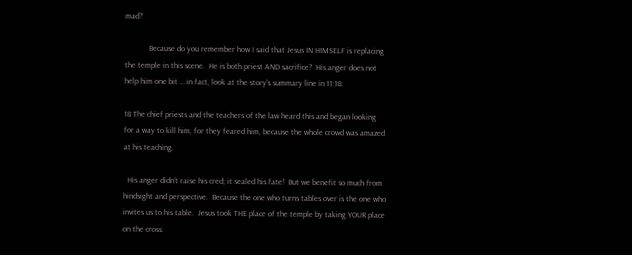mad?

            Because do you remember how I said that Jesus IN HIMSELF is replacing the temple in this scene.  He is both priest AND sacrifice?  His anger does not help him one bit … in fact, look at the story’s summary line in 11:18:

18 The chief priests and the teachers of the law heard this and began looking for a way to kill him, for they feared him, because the whole crowd was amazed at his teaching.

  His anger didn’t raise his cred; it sealed his fate!  But we benefit so much from hindsight and perspective.  Because the one who turns tables over is the one who invites us to his table.  Jesus took THE place of the temple by taking YOUR place on the cross.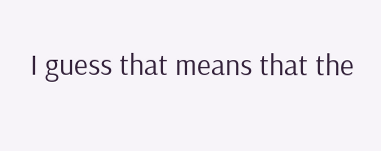I guess that means that the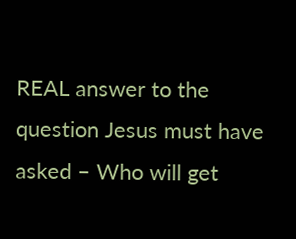REAL answer to the question Jesus must have asked – Who will get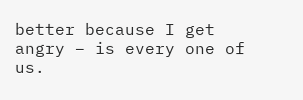better because I get angry – is every one of us.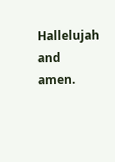Hallelujah and amen.